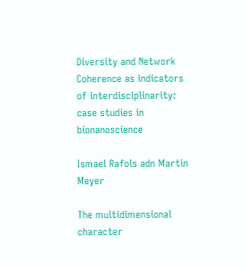Diversity and Network Coherence as indicators of interdisciplinarity: case studies in bionanoscience

Ismael Rafols adn Martin Meyer

The multidimensional character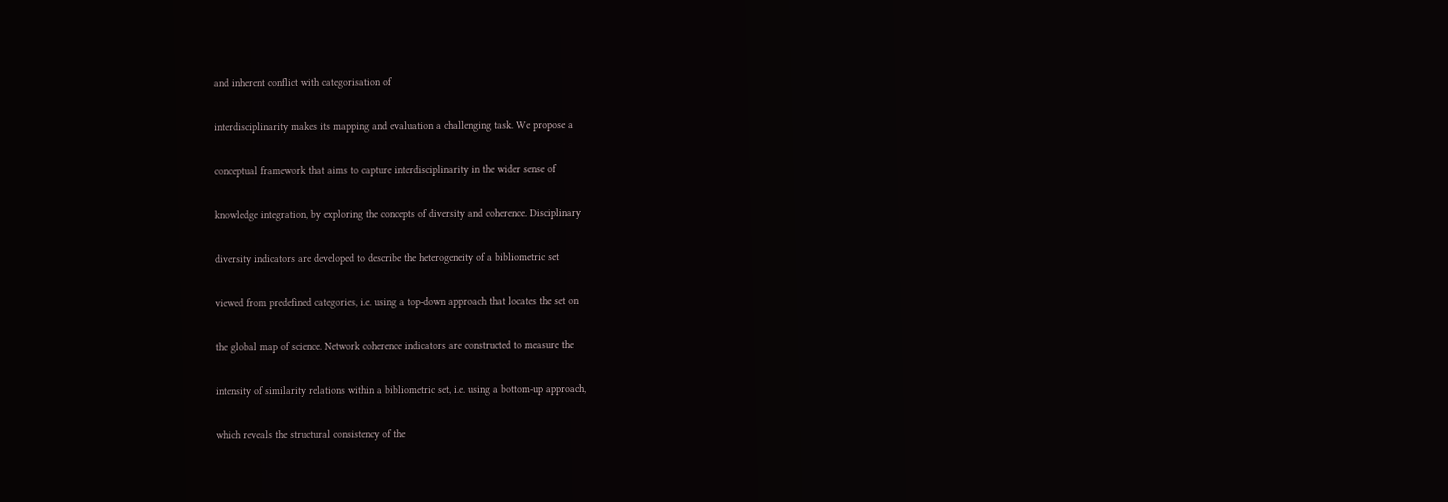and inherent conflict with categorisation of

interdisciplinarity makes its mapping and evaluation a challenging task. We propose a

conceptual framework that aims to capture interdisciplinarity in the wider sense of

knowledge integration, by exploring the concepts of diversity and coherence. Disciplinary

diversity indicators are developed to describe the heterogeneity of a bibliometric set

viewed from predefined categories, i.e. using a top-down approach that locates the set on

the global map of science. Network coherence indicators are constructed to measure the

intensity of similarity relations within a bibliometric set, i.e. using a bottom-up approach,

which reveals the structural consistency of the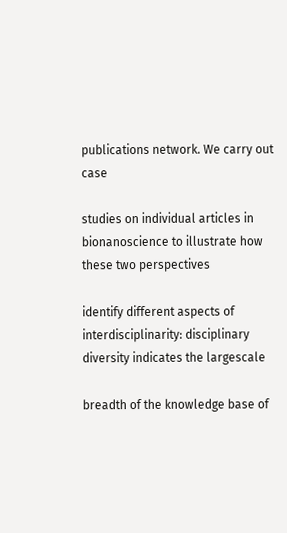publications network. We carry out case

studies on individual articles in bionanoscience to illustrate how these two perspectives

identify different aspects of interdisciplinarity: disciplinary diversity indicates the largescale

breadth of the knowledge base of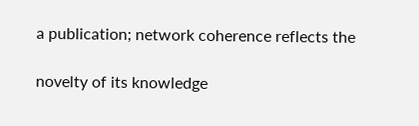a publication; network coherence reflects the

novelty of its knowledge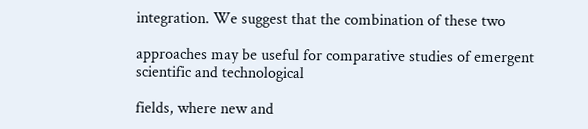integration. We suggest that the combination of these two

approaches may be useful for comparative studies of emergent scientific and technological

fields, where new and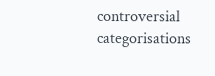controversial categorisations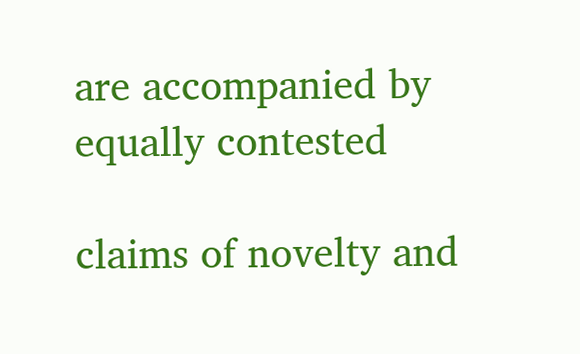are accompanied by equally contested

claims of novelty and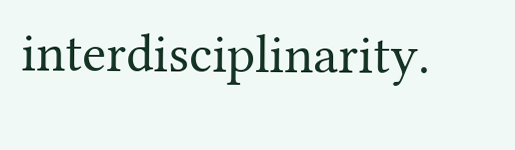interdisciplinarity.